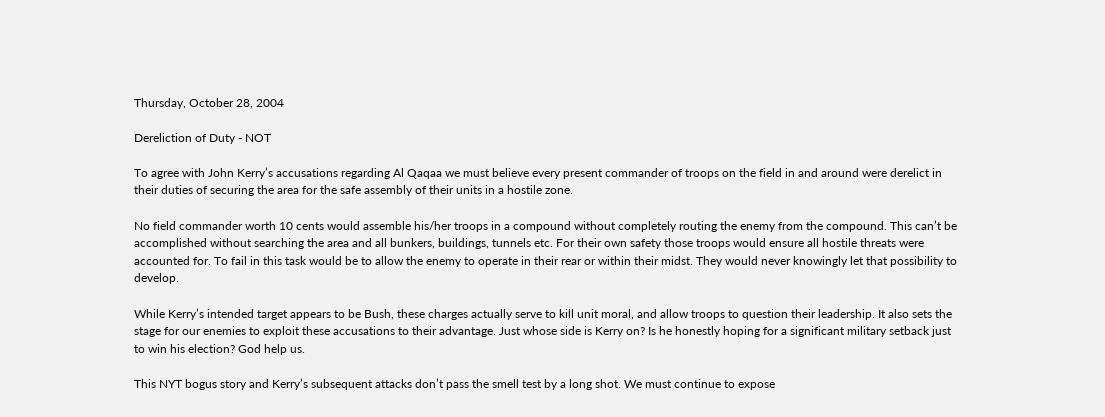Thursday, October 28, 2004

Dereliction of Duty - NOT

To agree with John Kerry’s accusations regarding Al Qaqaa we must believe every present commander of troops on the field in and around were derelict in their duties of securing the area for the safe assembly of their units in a hostile zone.

No field commander worth 10 cents would assemble his/her troops in a compound without completely routing the enemy from the compound. This can’t be accomplished without searching the area and all bunkers, buildings, tunnels etc. For their own safety those troops would ensure all hostile threats were accounted for. To fail in this task would be to allow the enemy to operate in their rear or within their midst. They would never knowingly let that possibility to develop.

While Kerry’s intended target appears to be Bush, these charges actually serve to kill unit moral, and allow troops to question their leadership. It also sets the stage for our enemies to exploit these accusations to their advantage. Just whose side is Kerry on? Is he honestly hoping for a significant military setback just to win his election? God help us.

This NYT bogus story and Kerry’s subsequent attacks don’t pass the smell test by a long shot. We must continue to expose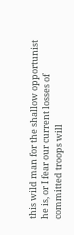this wild man for the shallow opportunist he is, or I fear our current losses of committed troops will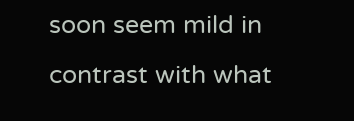soon seem mild in contrast with what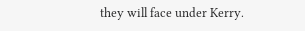they will face under Kerry.